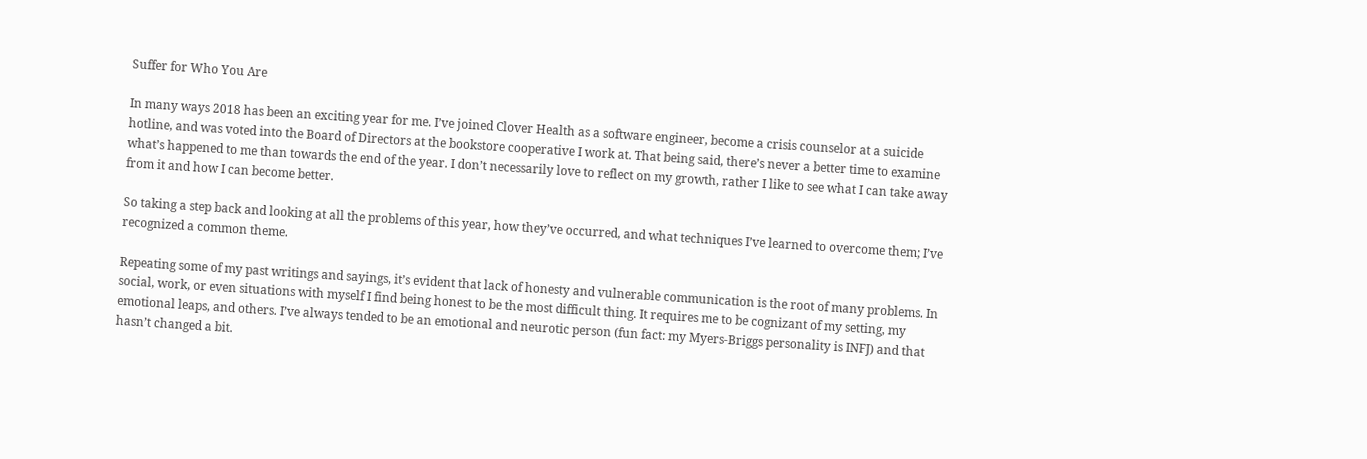Suffer for Who You Are

In many ways 2018 has been an exciting year for me. I’ve joined Clover Health as a software engineer, become a crisis counselor at a suicide hotline, and was voted into the Board of Directors at the bookstore cooperative I work at. That being said, there’s never a better time to examine what’s happened to me than towards the end of the year. I don’t necessarily love to reflect on my growth, rather I like to see what I can take away from it and how I can become better.

So taking a step back and looking at all the problems of this year, how they’ve occurred, and what techniques I’ve learned to overcome them; I’ve recognized a common theme.

Repeating some of my past writings and sayings, it’s evident that lack of honesty and vulnerable communication is the root of many problems. In social, work, or even situations with myself I find being honest to be the most difficult thing. It requires me to be cognizant of my setting, my emotional leaps, and others. I’ve always tended to be an emotional and neurotic person (fun fact: my Myers-Briggs personality is INFJ) and that hasn’t changed a bit.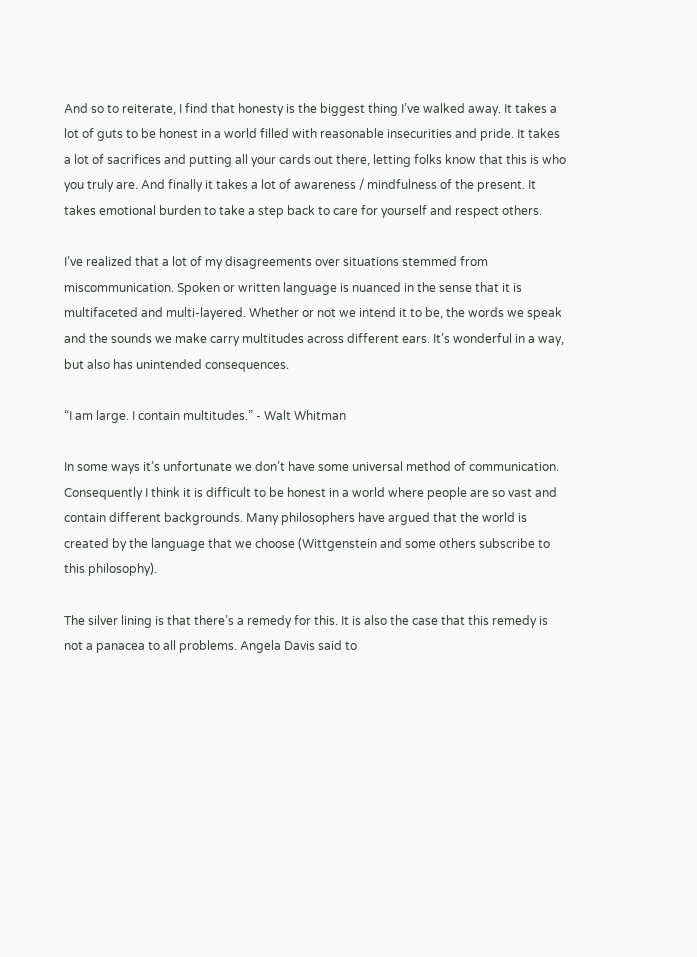And so to reiterate, I find that honesty is the biggest thing I’ve walked away. It takes a lot of guts to be honest in a world filled with reasonable insecurities and pride. It takes a lot of sacrifices and putting all your cards out there, letting folks know that this is who you truly are. And finally it takes a lot of awareness / mindfulness of the present. It takes emotional burden to take a step back to care for yourself and respect others.

I’ve realized that a lot of my disagreements over situations stemmed from miscommunication. Spoken or written language is nuanced in the sense that it is multifaceted and multi-layered. Whether or not we intend it to be, the words we speak and the sounds we make carry multitudes across different ears. It’s wonderful in a way, but also has unintended consequences.

“I am large. I contain multitudes.” - Walt Whitman

In some ways it’s unfortunate we don’t have some universal method of communication. Consequently I think it is difficult to be honest in a world where people are so vast and contain different backgrounds. Many philosophers have argued that the world is created by the language that we choose (Wittgenstein and some others subscribe to this philosophy).

The silver lining is that there’s a remedy for this. It is also the case that this remedy is not a panacea to all problems. Angela Davis said to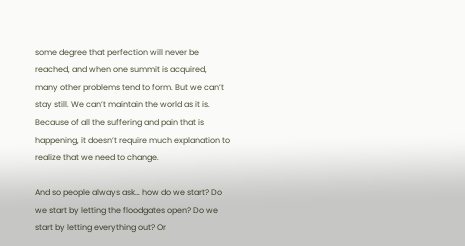some degree that perfection will never be reached, and when one summit is acquired, many other problems tend to form. But we can’t stay still. We can’t maintain the world as it is. Because of all the suffering and pain that is happening, it doesn’t require much explanation to realize that we need to change.

And so people always ask… how do we start? Do we start by letting the floodgates open? Do we start by letting everything out? Or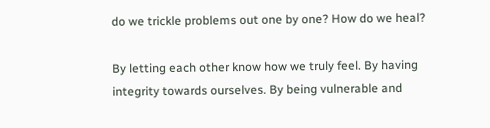do we trickle problems out one by one? How do we heal?

By letting each other know how we truly feel. By having integrity towards ourselves. By being vulnerable and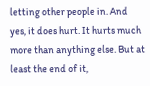letting other people in. And yes, it does hurt. It hurts much more than anything else. But at least the end of it,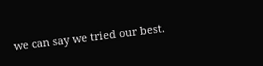we can say we tried our best.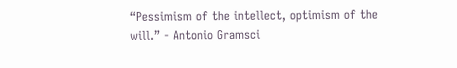“Pessimism of the intellect, optimism of the will.” - Antonio Gramsci